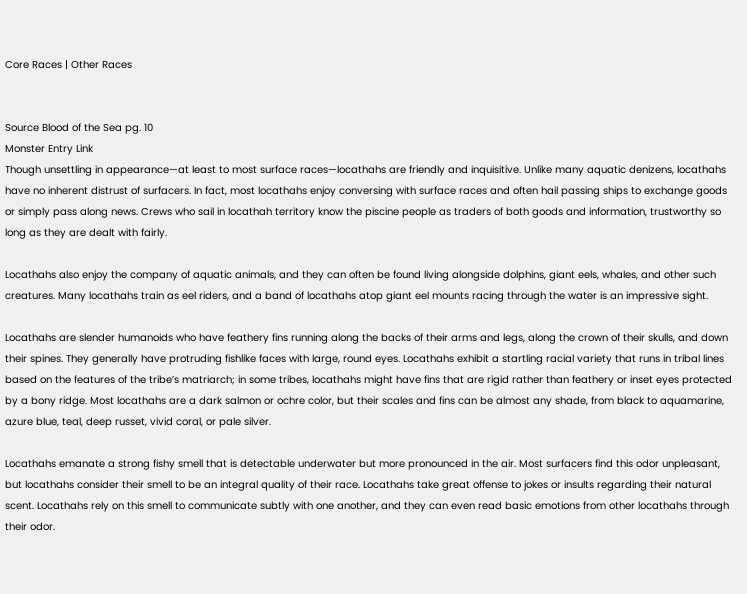Core Races | Other Races


Source Blood of the Sea pg. 10
Monster Entry Link
Though unsettling in appearance—at least to most surface races—locathahs are friendly and inquisitive. Unlike many aquatic denizens, locathahs have no inherent distrust of surfacers. In fact, most locathahs enjoy conversing with surface races and often hail passing ships to exchange goods or simply pass along news. Crews who sail in locathah territory know the piscine people as traders of both goods and information, trustworthy so long as they are dealt with fairly.

Locathahs also enjoy the company of aquatic animals, and they can often be found living alongside dolphins, giant eels, whales, and other such creatures. Many locathahs train as eel riders, and a band of locathahs atop giant eel mounts racing through the water is an impressive sight.

Locathahs are slender humanoids who have feathery fins running along the backs of their arms and legs, along the crown of their skulls, and down their spines. They generally have protruding fishlike faces with large, round eyes. Locathahs exhibit a startling racial variety that runs in tribal lines based on the features of the tribe’s matriarch; in some tribes, locathahs might have fins that are rigid rather than feathery or inset eyes protected by a bony ridge. Most locathahs are a dark salmon or ochre color, but their scales and fins can be almost any shade, from black to aquamarine, azure blue, teal, deep russet, vivid coral, or pale silver.

Locathahs emanate a strong fishy smell that is detectable underwater but more pronounced in the air. Most surfacers find this odor unpleasant, but locathahs consider their smell to be an integral quality of their race. Locathahs take great offense to jokes or insults regarding their natural scent. Locathahs rely on this smell to communicate subtly with one another, and they can even read basic emotions from other locathahs through their odor.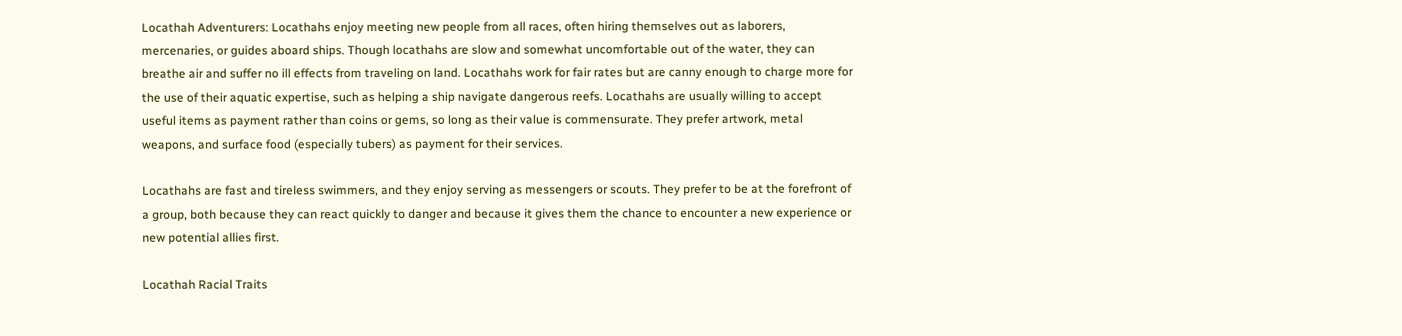Locathah Adventurers: Locathahs enjoy meeting new people from all races, often hiring themselves out as laborers, mercenaries, or guides aboard ships. Though locathahs are slow and somewhat uncomfortable out of the water, they can breathe air and suffer no ill effects from traveling on land. Locathahs work for fair rates but are canny enough to charge more for the use of their aquatic expertise, such as helping a ship navigate dangerous reefs. Locathahs are usually willing to accept useful items as payment rather than coins or gems, so long as their value is commensurate. They prefer artwork, metal weapons, and surface food (especially tubers) as payment for their services.

Locathahs are fast and tireless swimmers, and they enjoy serving as messengers or scouts. They prefer to be at the forefront of a group, both because they can react quickly to danger and because it gives them the chance to encounter a new experience or new potential allies first.

Locathah Racial Traits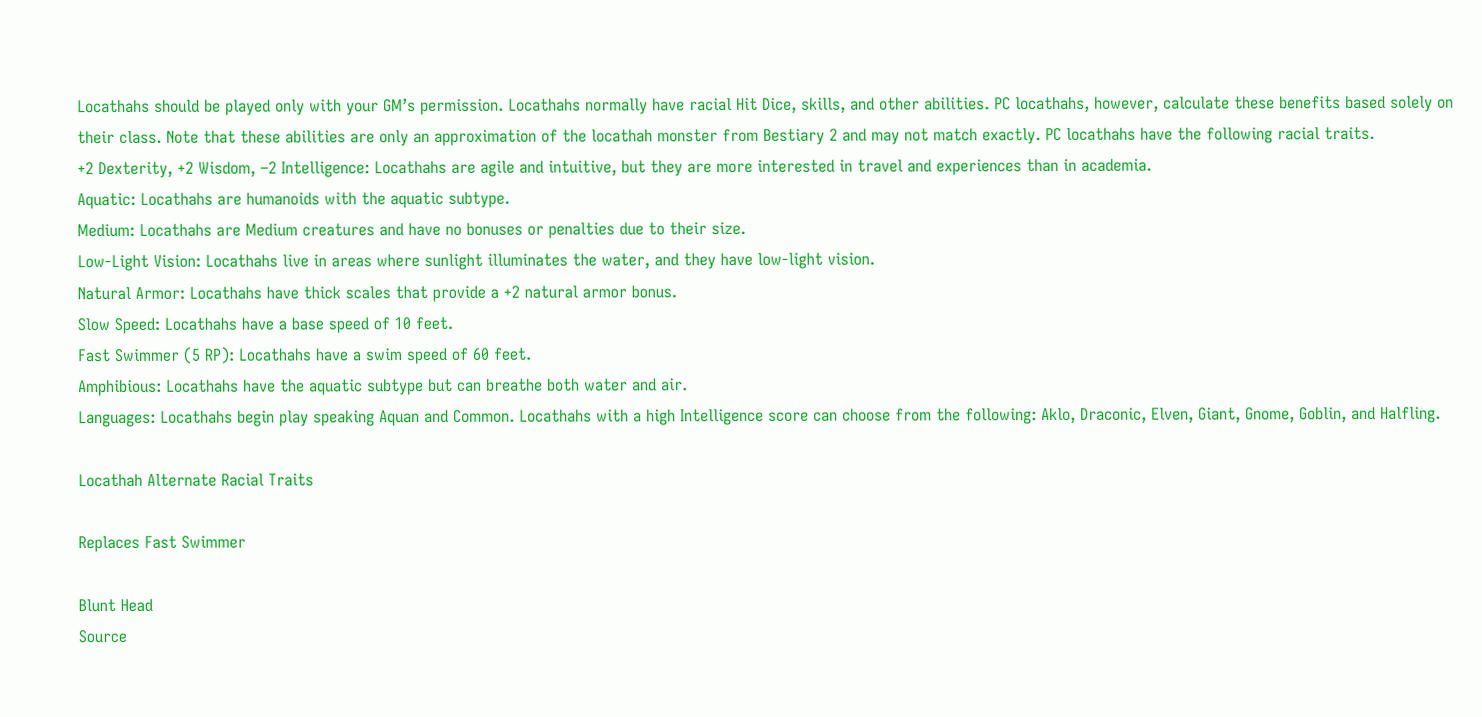Locathahs should be played only with your GM’s permission. Locathahs normally have racial Hit Dice, skills, and other abilities. PC locathahs, however, calculate these benefits based solely on their class. Note that these abilities are only an approximation of the locathah monster from Bestiary 2 and may not match exactly. PC locathahs have the following racial traits.
+2 Dexterity, +2 Wisdom, –2 Intelligence: Locathahs are agile and intuitive, but they are more interested in travel and experiences than in academia.
Aquatic: Locathahs are humanoids with the aquatic subtype.
Medium: Locathahs are Medium creatures and have no bonuses or penalties due to their size.
Low-Light Vision: Locathahs live in areas where sunlight illuminates the water, and they have low-light vision.
Natural Armor: Locathahs have thick scales that provide a +2 natural armor bonus.
Slow Speed: Locathahs have a base speed of 10 feet.
Fast Swimmer (5 RP): Locathahs have a swim speed of 60 feet.
Amphibious: Locathahs have the aquatic subtype but can breathe both water and air.
Languages: Locathahs begin play speaking Aquan and Common. Locathahs with a high Intelligence score can choose from the following: Aklo, Draconic, Elven, Giant, Gnome, Goblin, and Halfling.

Locathah Alternate Racial Traits

Replaces Fast Swimmer

Blunt Head
Source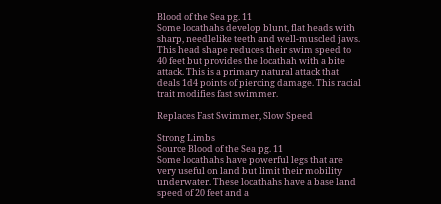Blood of the Sea pg. 11
Some locathahs develop blunt, flat heads with sharp, needlelike teeth and well-muscled jaws. This head shape reduces their swim speed to 40 feet but provides the locathah with a bite attack. This is a primary natural attack that deals 1d4 points of piercing damage. This racial trait modifies fast swimmer.

Replaces Fast Swimmer, Slow Speed

Strong Limbs
Source Blood of the Sea pg. 11
Some locathahs have powerful legs that are very useful on land but limit their mobility underwater. These locathahs have a base land speed of 20 feet and a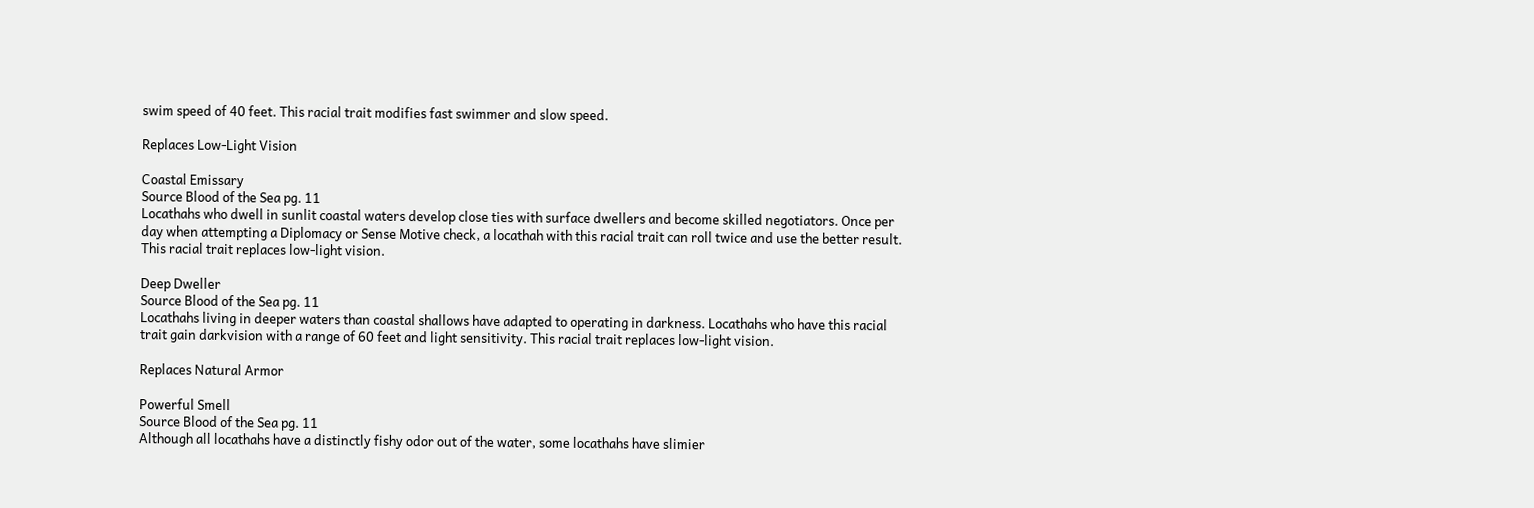swim speed of 40 feet. This racial trait modifies fast swimmer and slow speed.

Replaces Low-Light Vision

Coastal Emissary
Source Blood of the Sea pg. 11
Locathahs who dwell in sunlit coastal waters develop close ties with surface dwellers and become skilled negotiators. Once per day when attempting a Diplomacy or Sense Motive check, a locathah with this racial trait can roll twice and use the better result. This racial trait replaces low-light vision.

Deep Dweller
Source Blood of the Sea pg. 11
Locathahs living in deeper waters than coastal shallows have adapted to operating in darkness. Locathahs who have this racial trait gain darkvision with a range of 60 feet and light sensitivity. This racial trait replaces low-light vision.

Replaces Natural Armor

Powerful Smell
Source Blood of the Sea pg. 11
Although all locathahs have a distinctly fishy odor out of the water, some locathahs have slimier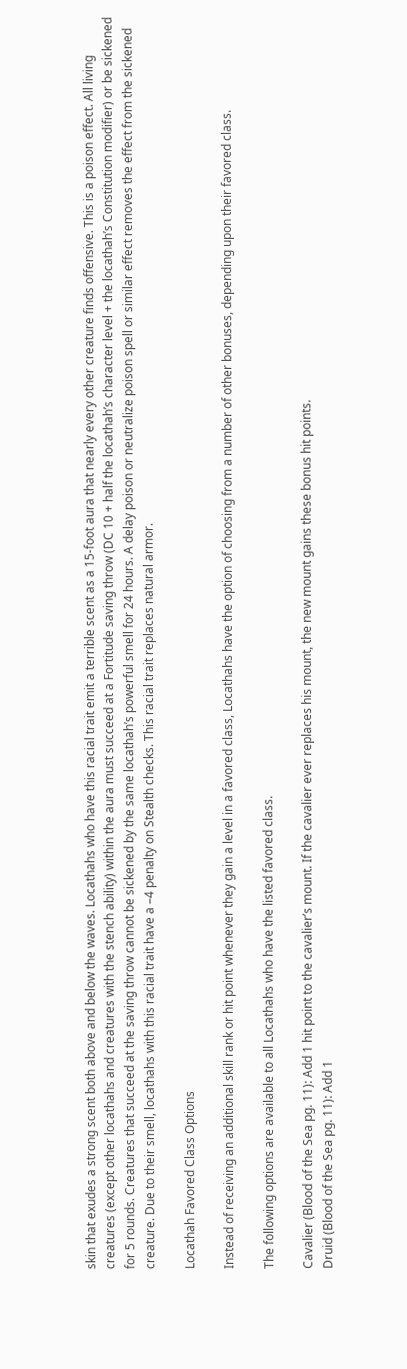skin that exudes a strong scent both above and below the waves. Locathahs who have this racial trait emit a terrible scent as a 15-foot aura that nearly every other creature finds offensive. This is a poison effect. All living creatures (except other locathahs and creatures with the stench ability) within the aura must succeed at a Fortitude saving throw (DC 10 + half the locathah’s character level + the locathah’s Constitution modifier) or be sickened for 5 rounds. Creatures that succeed at the saving throw cannot be sickened by the same locathah’s powerful smell for 24 hours. A delay poison or neutralize poison spell or similar effect removes the effect from the sickened creature. Due to their smell, locathahs with this racial trait have a –4 penalty on Stealth checks. This racial trait replaces natural armor.

Locathah Favored Class Options

Instead of receiving an additional skill rank or hit point whenever they gain a level in a favored class, Locathahs have the option of choosing from a number of other bonuses, depending upon their favored class.

The following options are available to all Locathahs who have the listed favored class.

Cavalier (Blood of the Sea pg. 11): Add 1 hit point to the cavalier’s mount. If the cavalier ever replaces his mount, the new mount gains these bonus hit points.
Druid (Blood of the Sea pg. 11): Add 1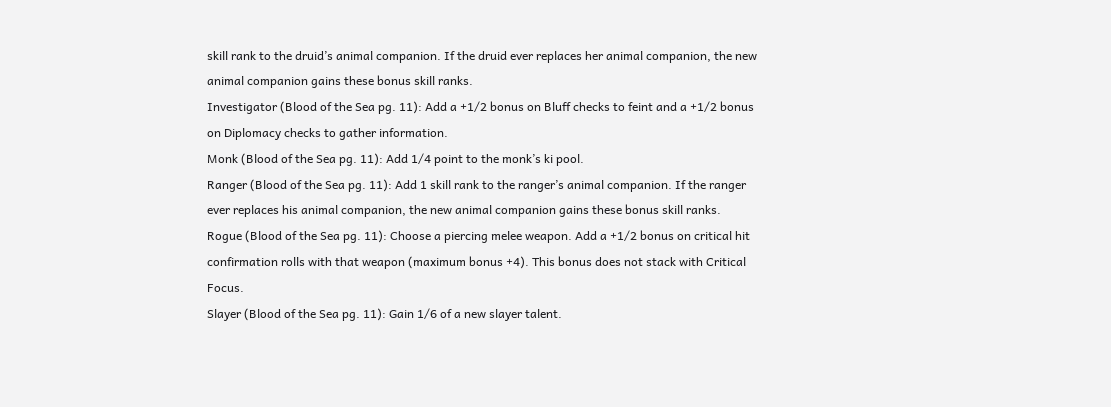skill rank to the druid’s animal companion. If the druid ever replaces her animal companion, the new animal companion gains these bonus skill ranks.
Investigator (Blood of the Sea pg. 11): Add a +1/2 bonus on Bluff checks to feint and a +1/2 bonus on Diplomacy checks to gather information.
Monk (Blood of the Sea pg. 11): Add 1/4 point to the monk’s ki pool.
Ranger (Blood of the Sea pg. 11): Add 1 skill rank to the ranger’s animal companion. If the ranger ever replaces his animal companion, the new animal companion gains these bonus skill ranks.
Rogue (Blood of the Sea pg. 11): Choose a piercing melee weapon. Add a +1/2 bonus on critical hit confirmation rolls with that weapon (maximum bonus +4). This bonus does not stack with Critical Focus.
Slayer (Blood of the Sea pg. 11): Gain 1/6 of a new slayer talent.